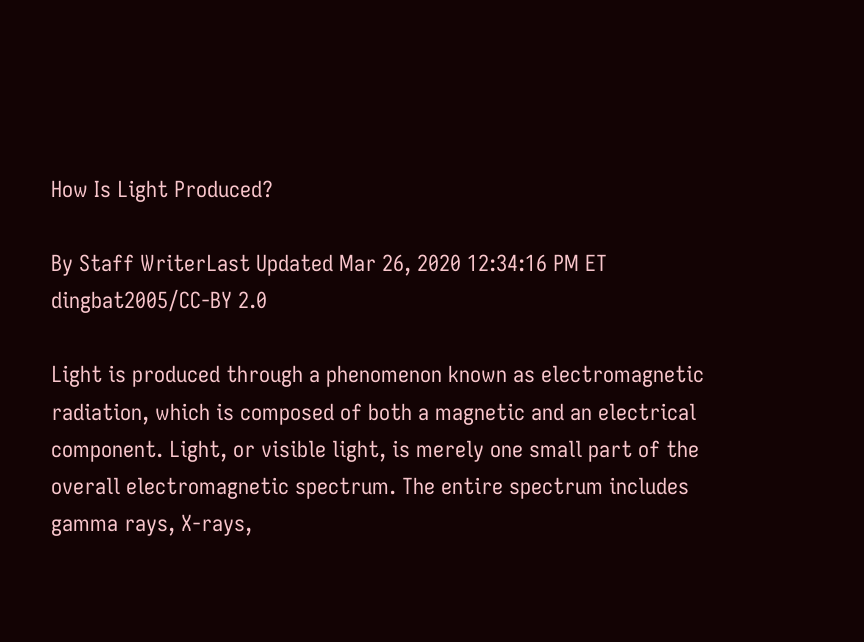How Is Light Produced?

By Staff WriterLast Updated Mar 26, 2020 12:34:16 PM ET
dingbat2005/CC-BY 2.0

Light is produced through a phenomenon known as electromagnetic radiation, which is composed of both a magnetic and an electrical component. Light, or visible light, is merely one small part of the overall electromagnetic spectrum. The entire spectrum includes gamma rays, X-rays,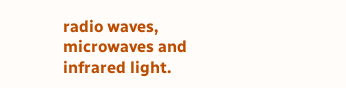radio waves, microwaves and infrared light.